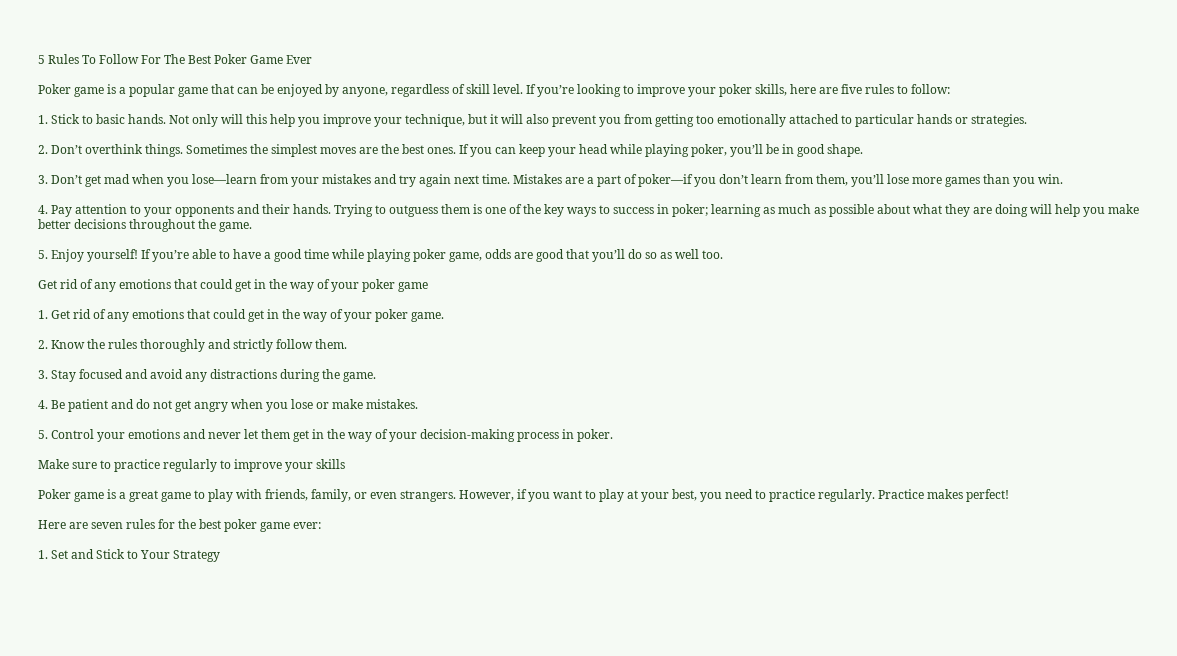5 Rules To Follow For The Best Poker Game Ever

Poker game is a popular game that can be enjoyed by anyone, regardless of skill level. If you’re looking to improve your poker skills, here are five rules to follow:

1. Stick to basic hands. Not only will this help you improve your technique, but it will also prevent you from getting too emotionally attached to particular hands or strategies.

2. Don’t overthink things. Sometimes the simplest moves are the best ones. If you can keep your head while playing poker, you’ll be in good shape.

3. Don’t get mad when you lose—learn from your mistakes and try again next time. Mistakes are a part of poker—if you don’t learn from them, you’ll lose more games than you win.

4. Pay attention to your opponents and their hands. Trying to outguess them is one of the key ways to success in poker; learning as much as possible about what they are doing will help you make better decisions throughout the game.

5. Enjoy yourself! If you’re able to have a good time while playing poker game, odds are good that you’ll do so as well too.

Get rid of any emotions that could get in the way of your poker game

1. Get rid of any emotions that could get in the way of your poker game.

2. Know the rules thoroughly and strictly follow them.

3. Stay focused and avoid any distractions during the game.

4. Be patient and do not get angry when you lose or make mistakes.

5. Control your emotions and never let them get in the way of your decision-making process in poker.

Make sure to practice regularly to improve your skills

Poker game is a great game to play with friends, family, or even strangers. However, if you want to play at your best, you need to practice regularly. Practice makes perfect!

Here are seven rules for the best poker game ever:

1. Set and Stick to Your Strategy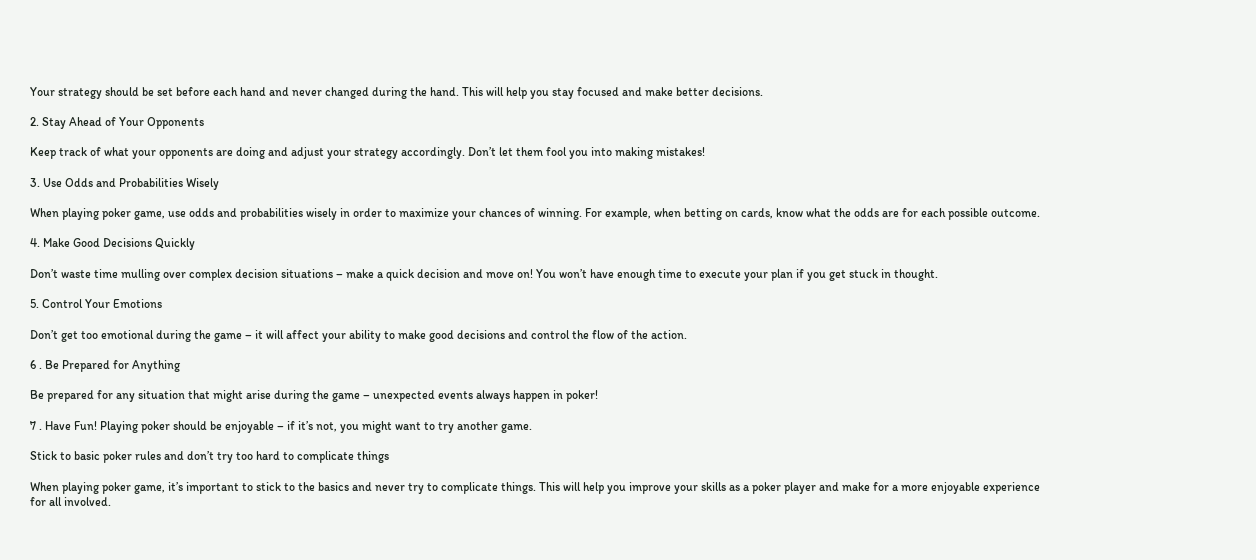Your strategy should be set before each hand and never changed during the hand. This will help you stay focused and make better decisions.

2. Stay Ahead of Your Opponents

Keep track of what your opponents are doing and adjust your strategy accordingly. Don’t let them fool you into making mistakes!

3. Use Odds and Probabilities Wisely

When playing poker game, use odds and probabilities wisely in order to maximize your chances of winning. For example, when betting on cards, know what the odds are for each possible outcome.

4. Make Good Decisions Quickly

Don’t waste time mulling over complex decision situations – make a quick decision and move on! You won’t have enough time to execute your plan if you get stuck in thought.

5. Control Your Emotions

Don’t get too emotional during the game – it will affect your ability to make good decisions and control the flow of the action.

6 . Be Prepared for Anything

Be prepared for any situation that might arise during the game – unexpected events always happen in poker!

7 . Have Fun! Playing poker should be enjoyable – if it’s not, you might want to try another game.

Stick to basic poker rules and don’t try too hard to complicate things

When playing poker game, it’s important to stick to the basics and never try to complicate things. This will help you improve your skills as a poker player and make for a more enjoyable experience for all involved.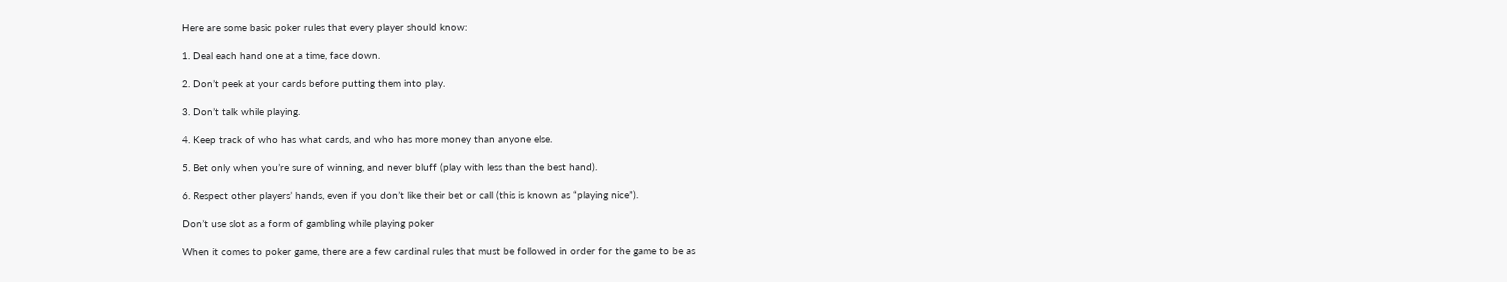Here are some basic poker rules that every player should know:

1. Deal each hand one at a time, face down.

2. Don’t peek at your cards before putting them into play.

3. Don’t talk while playing.

4. Keep track of who has what cards, and who has more money than anyone else.

5. Bet only when you’re sure of winning, and never bluff (play with less than the best hand).

6. Respect other players’ hands, even if you don’t like their bet or call (this is known as “playing nice”).

Don’t use slot as a form of gambling while playing poker

When it comes to poker game, there are a few cardinal rules that must be followed in order for the game to be as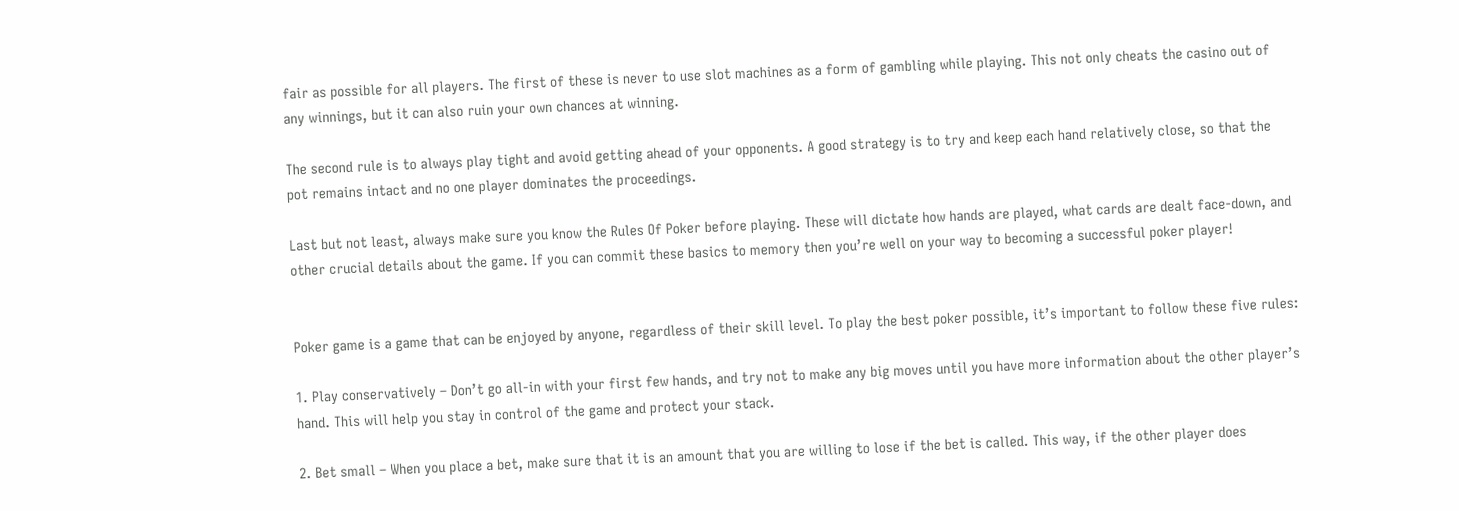fair as possible for all players. The first of these is never to use slot machines as a form of gambling while playing. This not only cheats the casino out of any winnings, but it can also ruin your own chances at winning.

The second rule is to always play tight and avoid getting ahead of your opponents. A good strategy is to try and keep each hand relatively close, so that the pot remains intact and no one player dominates the proceedings.

Last but not least, always make sure you know the Rules Of Poker before playing. These will dictate how hands are played, what cards are dealt face-down, and other crucial details about the game. If you can commit these basics to memory then you’re well on your way to becoming a successful poker player!


Poker game is a game that can be enjoyed by anyone, regardless of their skill level. To play the best poker possible, it’s important to follow these five rules:

1. Play conservatively – Don’t go all-in with your first few hands, and try not to make any big moves until you have more information about the other player’s hand. This will help you stay in control of the game and protect your stack.

2. Bet small – When you place a bet, make sure that it is an amount that you are willing to lose if the bet is called. This way, if the other player does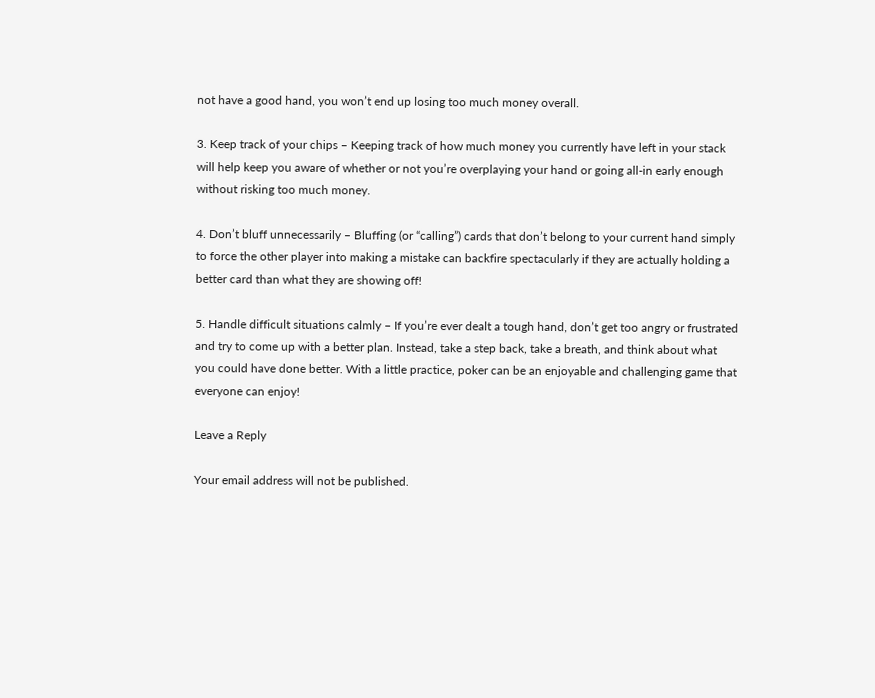not have a good hand, you won’t end up losing too much money overall.

3. Keep track of your chips – Keeping track of how much money you currently have left in your stack will help keep you aware of whether or not you’re overplaying your hand or going all-in early enough without risking too much money.

4. Don’t bluff unnecessarily – Bluffing (or “calling”) cards that don’t belong to your current hand simply to force the other player into making a mistake can backfire spectacularly if they are actually holding a better card than what they are showing off!

5. Handle difficult situations calmly – If you’re ever dealt a tough hand, don’t get too angry or frustrated and try to come up with a better plan. Instead, take a step back, take a breath, and think about what you could have done better. With a little practice, poker can be an enjoyable and challenging game that everyone can enjoy!

Leave a Reply

Your email address will not be published.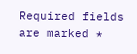Required fields are marked *